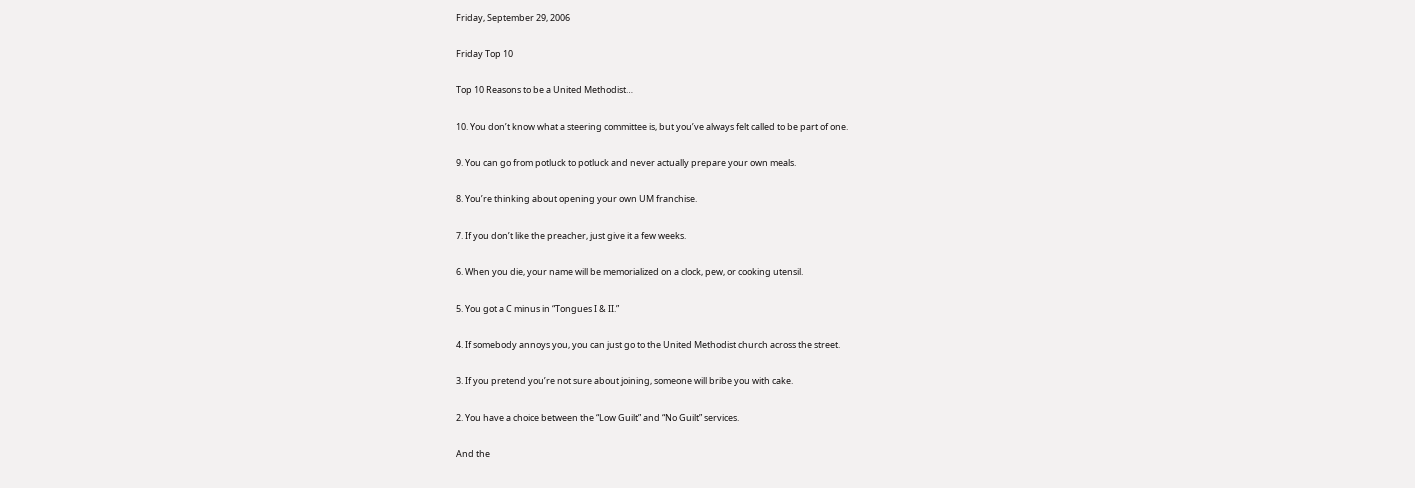Friday, September 29, 2006

Friday Top 10

Top 10 Reasons to be a United Methodist…

10. You don’t know what a steering committee is, but you’ve always felt called to be part of one.

9. You can go from potluck to potluck and never actually prepare your own meals.

8. You’re thinking about opening your own UM franchise.

7. If you don’t like the preacher, just give it a few weeks.

6. When you die, your name will be memorialized on a clock, pew, or cooking utensil.

5. You got a C minus in “Tongues I & II.”

4. If somebody annoys you, you can just go to the United Methodist church across the street.

3. If you pretend you’re not sure about joining, someone will bribe you with cake.

2. You have a choice between the “Low Guilt” and “No Guilt” services.

And the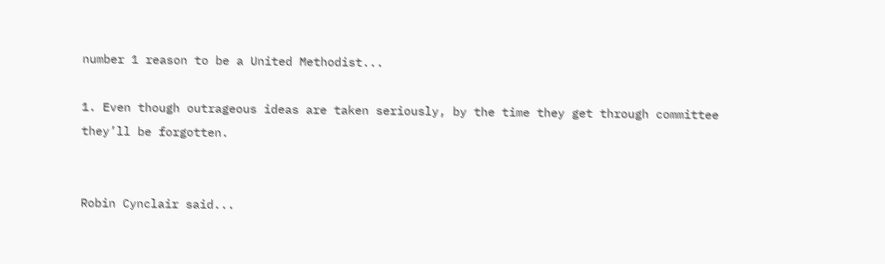number 1 reason to be a United Methodist...

1. Even though outrageous ideas are taken seriously, by the time they get through committee they’ll be forgotten.


Robin Cynclair said...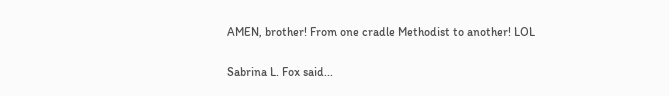AMEN, brother! From one cradle Methodist to another! LOL

Sabrina L. Fox said...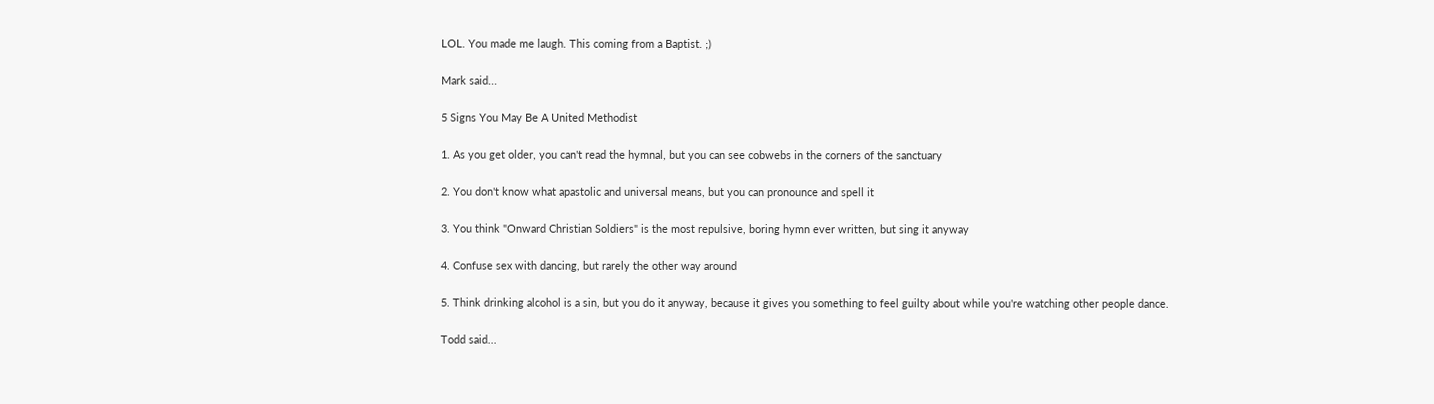LOL. You made me laugh. This coming from a Baptist. ;)

Mark said...

5 Signs You May Be A United Methodist

1. As you get older, you can't read the hymnal, but you can see cobwebs in the corners of the sanctuary

2. You don't know what apastolic and universal means, but you can pronounce and spell it

3. You think "Onward Christian Soldiers" is the most repulsive, boring hymn ever written, but sing it anyway

4. Confuse sex with dancing, but rarely the other way around

5. Think drinking alcohol is a sin, but you do it anyway, because it gives you something to feel guilty about while you're watching other people dance.

Todd said...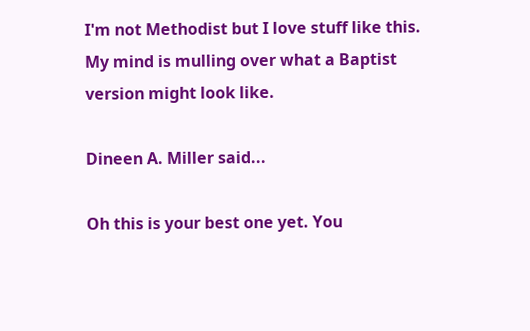I'm not Methodist but I love stuff like this. My mind is mulling over what a Baptist version might look like.

Dineen A. Miller said...

Oh this is your best one yet. You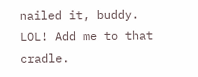nailed it, buddy. LOL! Add me to that cradle.